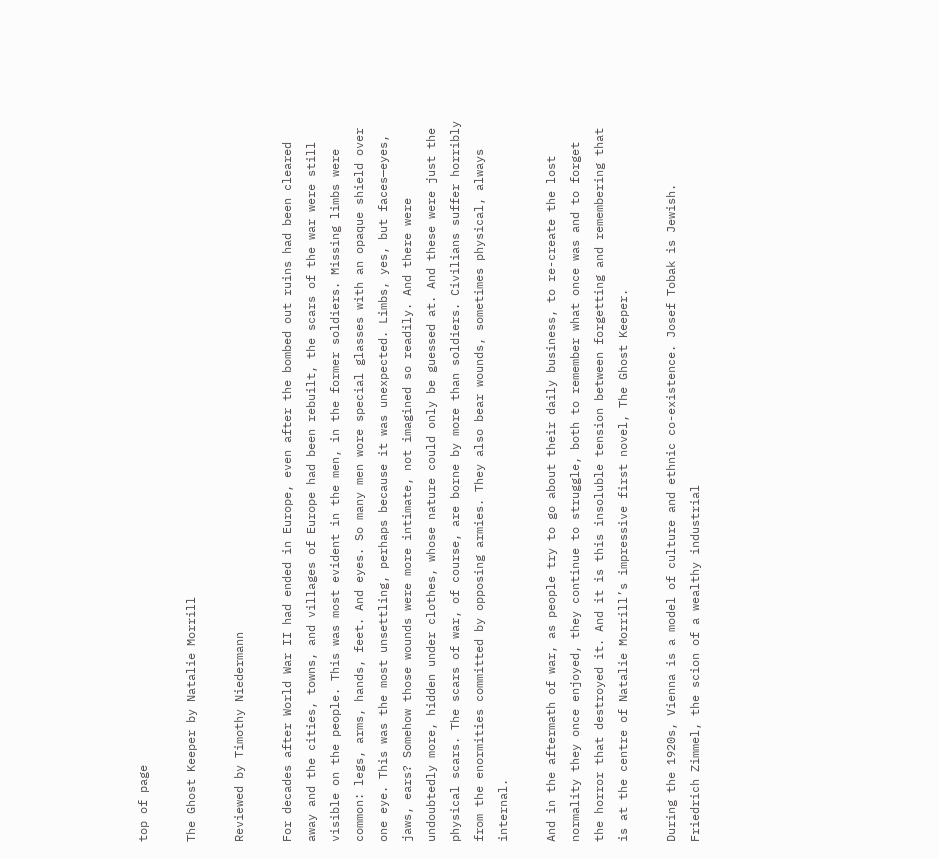top of page

The Ghost Keeper by Natalie Morrill

Reviewed by Timothy Niedermann

For decades after World War II had ended in Europe, even after the bombed out ruins had been cleared away and the cities, towns, and villages of Europe had been rebuilt, the scars of the war were still visible on the people. This was most evident in the men, in the former soldiers. Missing limbs were common: legs, arms, hands, feet. And eyes. So many men wore special glasses with an opaque shield over one eye. This was the most unsettling, perhaps because it was unexpected. Limbs, yes, but faces—eyes, jaws, ears? Somehow those wounds were more intimate, not imagined so readily. And there were undoubtedly more, hidden under clothes, whose nature could only be guessed at. And these were just the physical scars. The scars of war, of course, are borne by more than soldiers. Civilians suffer horribly from the enormities committed by opposing armies. They also bear wounds, sometimes physical, always internal.

And in the aftermath of war, as people try to go about their daily business, to re-create the lost normality they once enjoyed, they continue to struggle, both to remember what once was and to forget the horror that destroyed it. And it is this insoluble tension between forgetting and remembering that is at the centre of Natalie Morrill’s impressive first novel, The Ghost Keeper.

During the 1920s, Vienna is a model of culture and ethnic co-existence. Josef Tobak is Jewish. Friedrich Zimmel, the scion of a wealthy industrial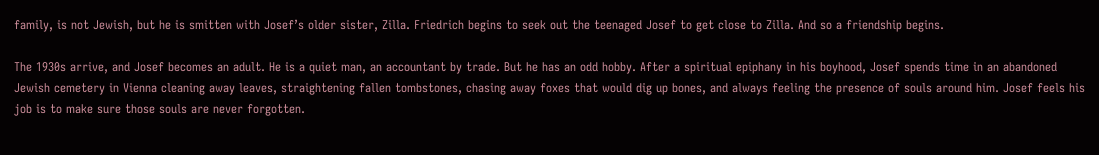family, is not Jewish, but he is smitten with Josef’s older sister, Zilla. Friedrich begins to seek out the teenaged Josef to get close to Zilla. And so a friendship begins.

The 1930s arrive, and Josef becomes an adult. He is a quiet man, an accountant by trade. But he has an odd hobby. After a spiritual epiphany in his boyhood, Josef spends time in an abandoned Jewish cemetery in Vienna cleaning away leaves, straightening fallen tombstones, chasing away foxes that would dig up bones, and always feeling the presence of souls around him. Josef feels his job is to make sure those souls are never forgotten.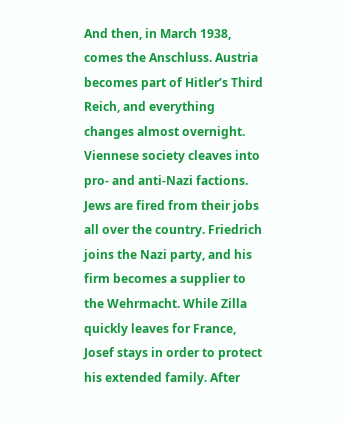And then, in March 1938, comes the Anschluss. Austria becomes part of Hitler’s Third Reich, and everything changes almost overnight. Viennese society cleaves into pro- and anti-Nazi factions. Jews are fired from their jobs all over the country. Friedrich joins the Nazi party, and his firm becomes a supplier to the Wehrmacht. While Zilla quickly leaves for France, Josef stays in order to protect his extended family. After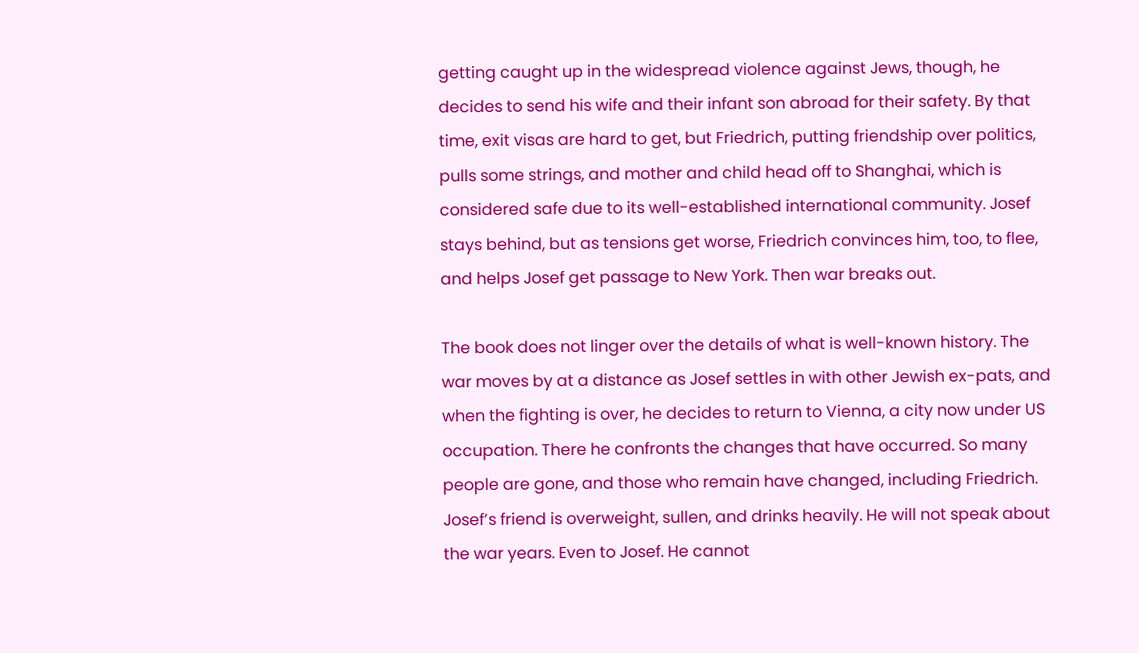getting caught up in the widespread violence against Jews, though, he decides to send his wife and their infant son abroad for their safety. By that time, exit visas are hard to get, but Friedrich, putting friendship over politics, pulls some strings, and mother and child head off to Shanghai, which is considered safe due to its well-established international community. Josef stays behind, but as tensions get worse, Friedrich convinces him, too, to flee, and helps Josef get passage to New York. Then war breaks out.

The book does not linger over the details of what is well-known history. The war moves by at a distance as Josef settles in with other Jewish ex-pats, and when the fighting is over, he decides to return to Vienna, a city now under US occupation. There he confronts the changes that have occurred. So many people are gone, and those who remain have changed, including Friedrich. Josef’s friend is overweight, sullen, and drinks heavily. He will not speak about the war years. Even to Josef. He cannot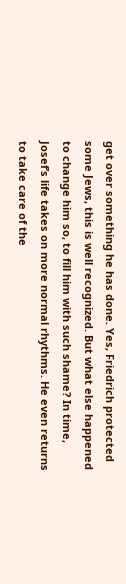get over something he has done. Yes, Friedrich protected some Jews, this is well recognized. But what else happened to change him so, to fill him with such shame? In time, Josef’s life takes on more normal rhythms. He even returns to take care of the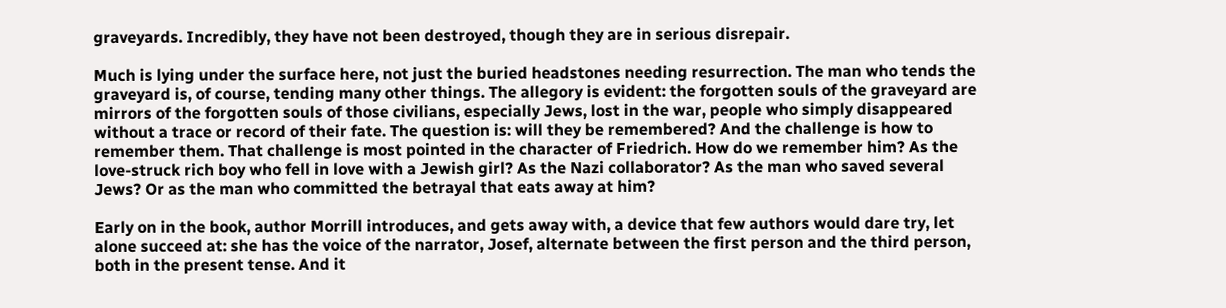graveyards. Incredibly, they have not been destroyed, though they are in serious disrepair.

Much is lying under the surface here, not just the buried headstones needing resurrection. The man who tends the graveyard is, of course, tending many other things. The allegory is evident: the forgotten souls of the graveyard are mirrors of the forgotten souls of those civilians, especially Jews, lost in the war, people who simply disappeared without a trace or record of their fate. The question is: will they be remembered? And the challenge is how to remember them. That challenge is most pointed in the character of Friedrich. How do we remember him? As the love-struck rich boy who fell in love with a Jewish girl? As the Nazi collaborator? As the man who saved several Jews? Or as the man who committed the betrayal that eats away at him?

Early on in the book, author Morrill introduces, and gets away with, a device that few authors would dare try, let alone succeed at: she has the voice of the narrator, Josef, alternate between the first person and the third person, both in the present tense. And it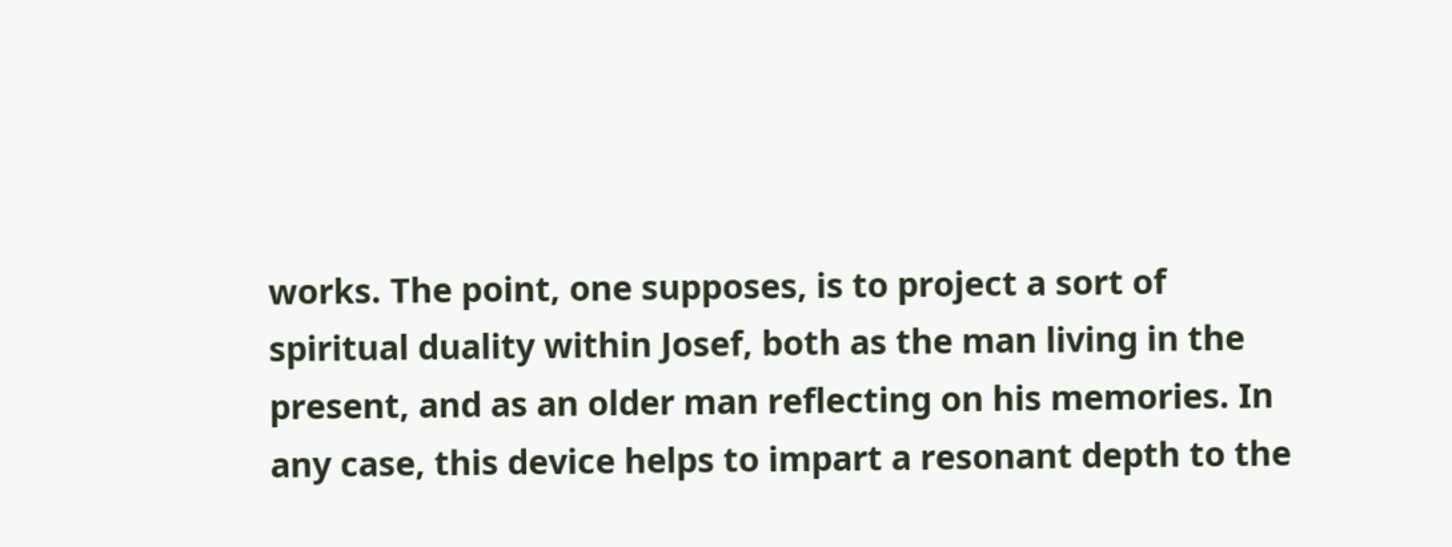works. The point, one supposes, is to project a sort of spiritual duality within Josef, both as the man living in the present, and as an older man reflecting on his memories. In any case, this device helps to impart a resonant depth to the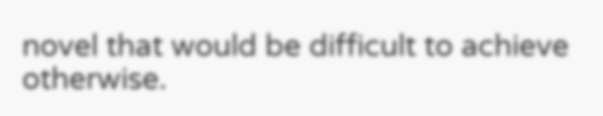novel that would be difficult to achieve otherwise.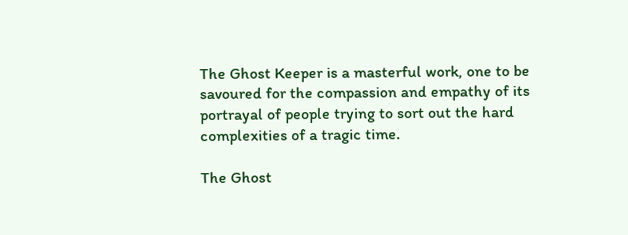The Ghost Keeper is a masterful work, one to be savoured for the compassion and empathy of its portrayal of people trying to sort out the hard complexities of a tragic time.

The Ghost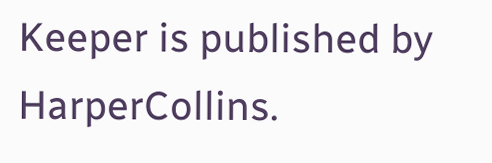Keeper is published by HarperCollins.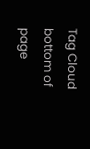Tag Cloud
bottom of page